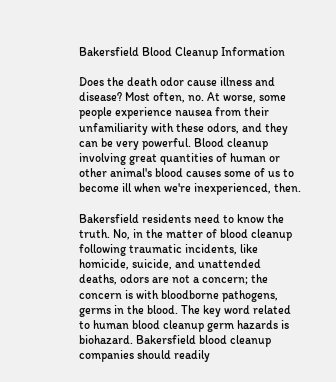Bakersfield Blood Cleanup Information

Does the death odor cause illness and disease? Most often, no. At worse, some people experience nausea from their unfamiliarity with these odors, and they can be very powerful. Blood cleanup involving great quantities of human or other animal's blood causes some of us to become ill when we're inexperienced, then.

Bakersfield residents need to know the truth. No, in the matter of blood cleanup following traumatic incidents, like homicide, suicide, and unattended deaths, odors are not a concern; the concern is with bloodborne pathogens, germs in the blood. The key word related to human blood cleanup germ hazards is biohazard. Bakersfield blood cleanup companies should readily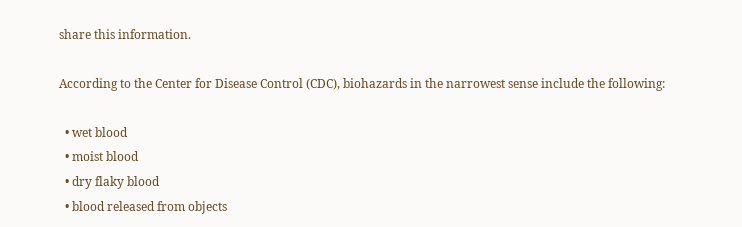share this information.

According to the Center for Disease Control (CDC), biohazards in the narrowest sense include the following:

  • wet blood
  • moist blood
  • dry flaky blood
  • blood released from objects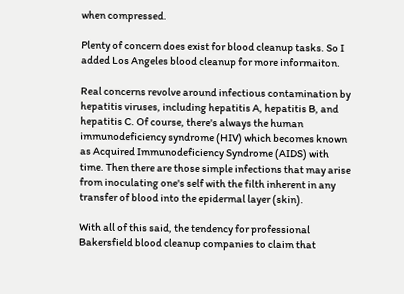when compressed.

Plenty of concern does exist for blood cleanup tasks. So I added Los Angeles blood cleanup for more informaiton.

Real concerns revolve around infectious contamination by hepatitis viruses, including hepatitis A, hepatitis B, and hepatitis C. Of course, there's always the human immunodeficiency syndrome (HIV) which becomes known as Acquired Immunodeficiency Syndrome (AIDS) with time. Then there are those simple infections that may arise from inoculating one's self with the filth inherent in any transfer of blood into the epidermal layer (skin).

With all of this said, the tendency for professional Bakersfield blood cleanup companies to claim that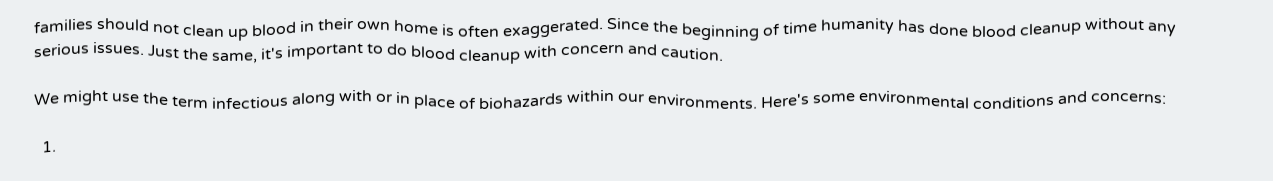families should not clean up blood in their own home is often exaggerated. Since the beginning of time humanity has done blood cleanup without any serious issues. Just the same, it's important to do blood cleanup with concern and caution.

We might use the term infectious along with or in place of biohazards within our environments. Here's some environmental conditions and concerns:

  1.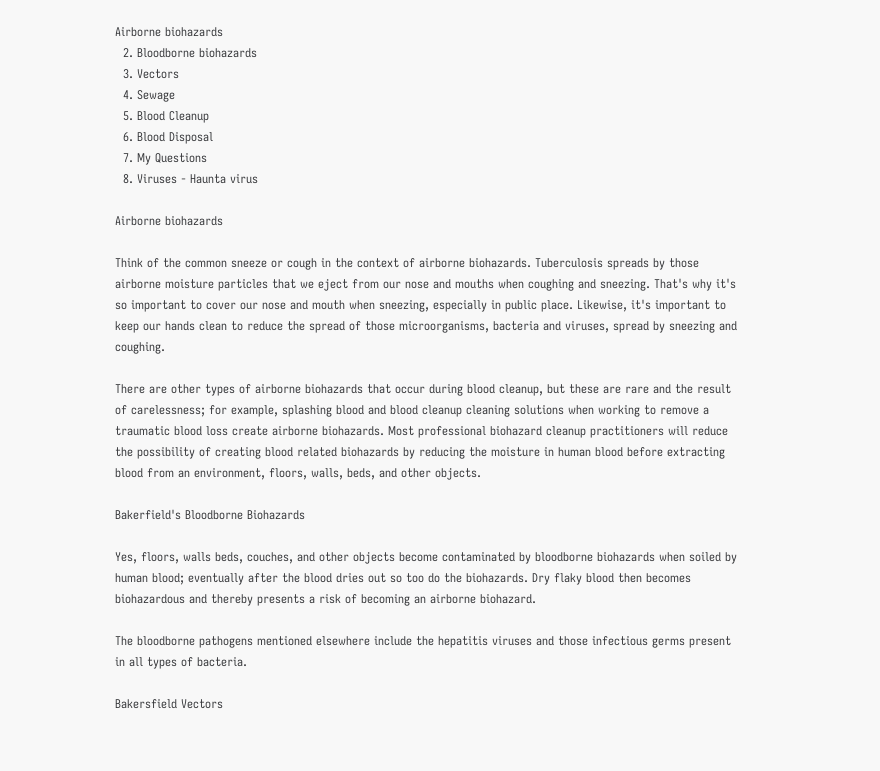Airborne biohazards
  2. Bloodborne biohazards
  3. Vectors
  4. Sewage
  5. Blood Cleanup
  6. Blood Disposal
  7. My Questions
  8. Viruses - Haunta virus

Airborne biohazards

Think of the common sneeze or cough in the context of airborne biohazards. Tuberculosis spreads by those airborne moisture particles that we eject from our nose and mouths when coughing and sneezing. That's why it's so important to cover our nose and mouth when sneezing, especially in public place. Likewise, it's important to keep our hands clean to reduce the spread of those microorganisms, bacteria and viruses, spread by sneezing and coughing.

There are other types of airborne biohazards that occur during blood cleanup, but these are rare and the result of carelessness; for example, splashing blood and blood cleanup cleaning solutions when working to remove a traumatic blood loss create airborne biohazards. Most professional biohazard cleanup practitioners will reduce the possibility of creating blood related biohazards by reducing the moisture in human blood before extracting blood from an environment, floors, walls, beds, and other objects.

Bakerfield's Bloodborne Biohazards

Yes, floors, walls beds, couches, and other objects become contaminated by bloodborne biohazards when soiled by human blood; eventually after the blood dries out so too do the biohazards. Dry flaky blood then becomes biohazardous and thereby presents a risk of becoming an airborne biohazard.

The bloodborne pathogens mentioned elsewhere include the hepatitis viruses and those infectious germs present in all types of bacteria.

Bakersfield Vectors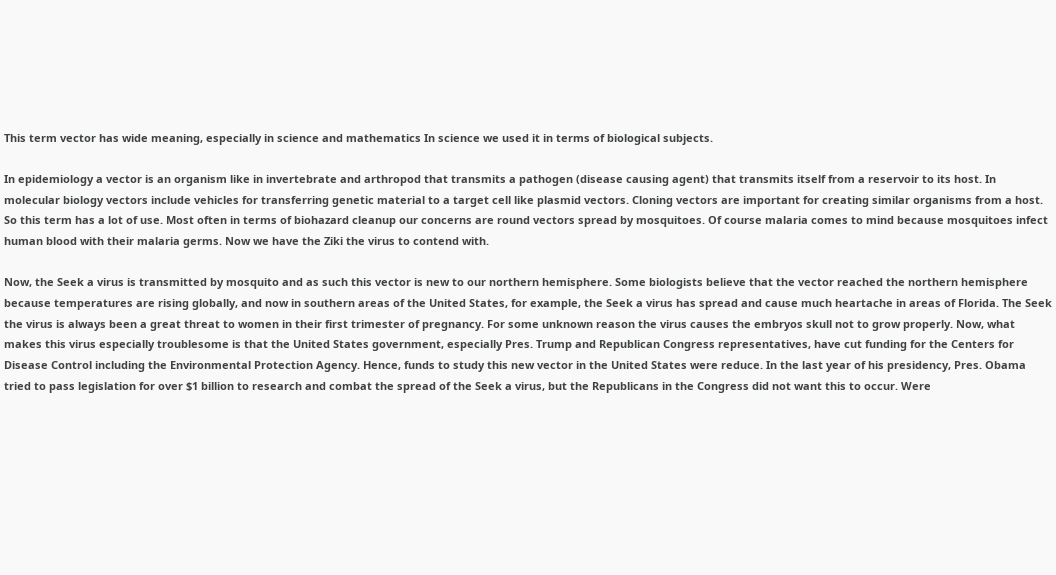This term vector has wide meaning, especially in science and mathematics In science we used it in terms of biological subjects.

In epidemiology a vector is an organism like in invertebrate and arthropod that transmits a pathogen (disease causing agent) that transmits itself from a reservoir to its host. In molecular biology vectors include vehicles for transferring genetic material to a target cell like plasmid vectors. Cloning vectors are important for creating similar organisms from a host. So this term has a lot of use. Most often in terms of biohazard cleanup our concerns are round vectors spread by mosquitoes. Of course malaria comes to mind because mosquitoes infect human blood with their malaria germs. Now we have the Ziki the virus to contend with.

Now, the Seek a virus is transmitted by mosquito and as such this vector is new to our northern hemisphere. Some biologists believe that the vector reached the northern hemisphere because temperatures are rising globally, and now in southern areas of the United States, for example, the Seek a virus has spread and cause much heartache in areas of Florida. The Seek the virus is always been a great threat to women in their first trimester of pregnancy. For some unknown reason the virus causes the embryos skull not to grow properly. Now, what makes this virus especially troublesome is that the United States government, especially Pres. Trump and Republican Congress representatives, have cut funding for the Centers for Disease Control including the Environmental Protection Agency. Hence, funds to study this new vector in the United States were reduce. In the last year of his presidency, Pres. Obama tried to pass legislation for over $1 billion to research and combat the spread of the Seek a virus, but the Republicans in the Congress did not want this to occur. Were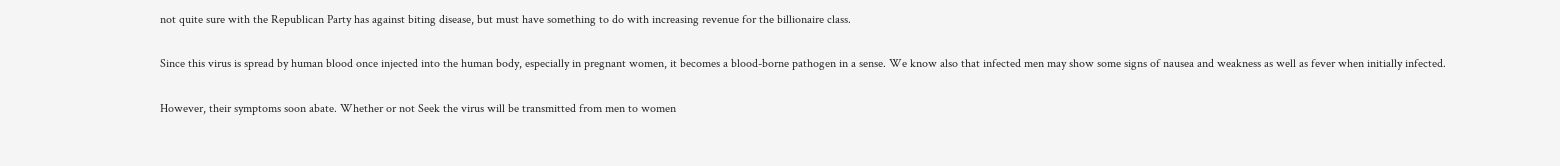not quite sure with the Republican Party has against biting disease, but must have something to do with increasing revenue for the billionaire class.

Since this virus is spread by human blood once injected into the human body, especially in pregnant women, it becomes a blood-borne pathogen in a sense. We know also that infected men may show some signs of nausea and weakness as well as fever when initially infected.

However, their symptoms soon abate. Whether or not Seek the virus will be transmitted from men to women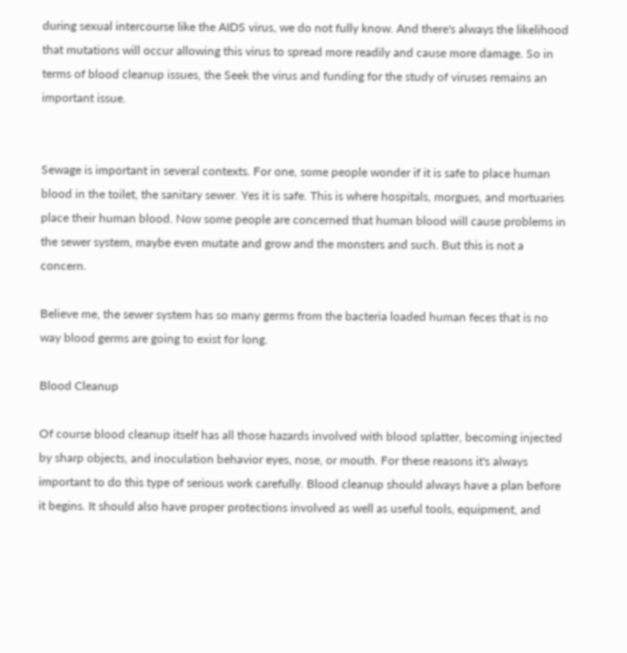during sexual intercourse like the AIDS virus, we do not fully know. And there's always the likelihood that mutations will occur allowing this virus to spread more readily and cause more damage. So in terms of blood cleanup issues, the Seek the virus and funding for the study of viruses remains an important issue.


Sewage is important in several contexts. For one, some people wonder if it is safe to place human blood in the toilet, the sanitary sewer. Yes it is safe. This is where hospitals, morgues, and mortuaries place their human blood. Now some people are concerned that human blood will cause problems in the sewer system, maybe even mutate and grow and the monsters and such. But this is not a concern.

Believe me, the sewer system has so many germs from the bacteria loaded human feces that is no way blood germs are going to exist for long.

Blood Cleanup

Of course blood cleanup itself has all those hazards involved with blood splatter, becoming injected by sharp objects, and inoculation behavior eyes, nose, or mouth. For these reasons it's always important to do this type of serious work carefully. Blood cleanup should always have a plan before it begins. It should also have proper protections involved as well as useful tools, equipment, and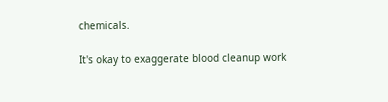chemicals.

It's okay to exaggerate blood cleanup work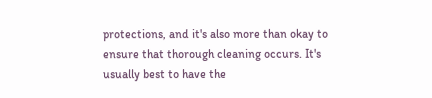protections, and it's also more than okay to ensure that thorough cleaning occurs. It's usually best to have the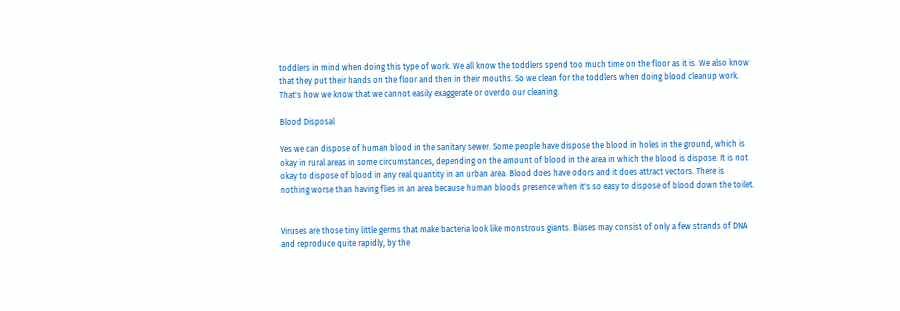toddlers in mind when doing this type of work. We all know the toddlers spend too much time on the floor as it is. We also know that they put their hands on the floor and then in their mouths. So we clean for the toddlers when doing blood cleanup work. That's how we know that we cannot easily exaggerate or overdo our cleaning.

Blood Disposal

Yes we can dispose of human blood in the sanitary sewer. Some people have dispose the blood in holes in the ground, which is okay in rural areas in some circumstances, depending on the amount of blood in the area in which the blood is dispose. It is not okay to dispose of blood in any real quantity in an urban area. Blood does have odors and it does attract vectors. There is nothing worse than having flies in an area because human bloods presence when it's so easy to dispose of blood down the toilet.


Viruses are those tiny little germs that make bacteria look like monstrous giants. Biases may consist of only a few strands of DNA and reproduce quite rapidly, by the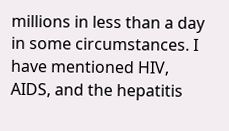millions in less than a day in some circumstances. I have mentioned HIV, AIDS, and the hepatitis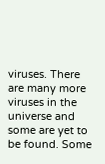viruses. There are many more viruses in the universe and some are yet to be found. Some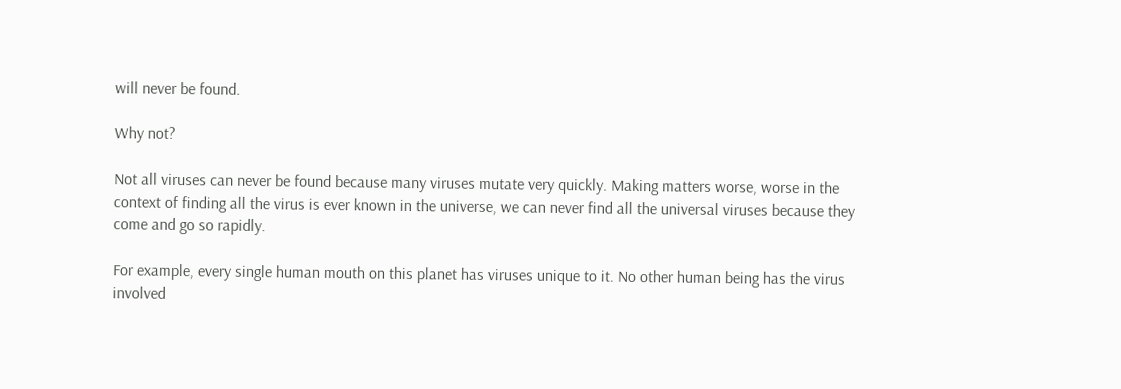will never be found.

Why not?

Not all viruses can never be found because many viruses mutate very quickly. Making matters worse, worse in the context of finding all the virus is ever known in the universe, we can never find all the universal viruses because they come and go so rapidly.

For example, every single human mouth on this planet has viruses unique to it. No other human being has the virus involved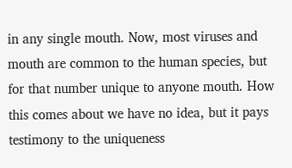in any single mouth. Now, most viruses and mouth are common to the human species, but for that number unique to anyone mouth. How this comes about we have no idea, but it pays testimony to the uniqueness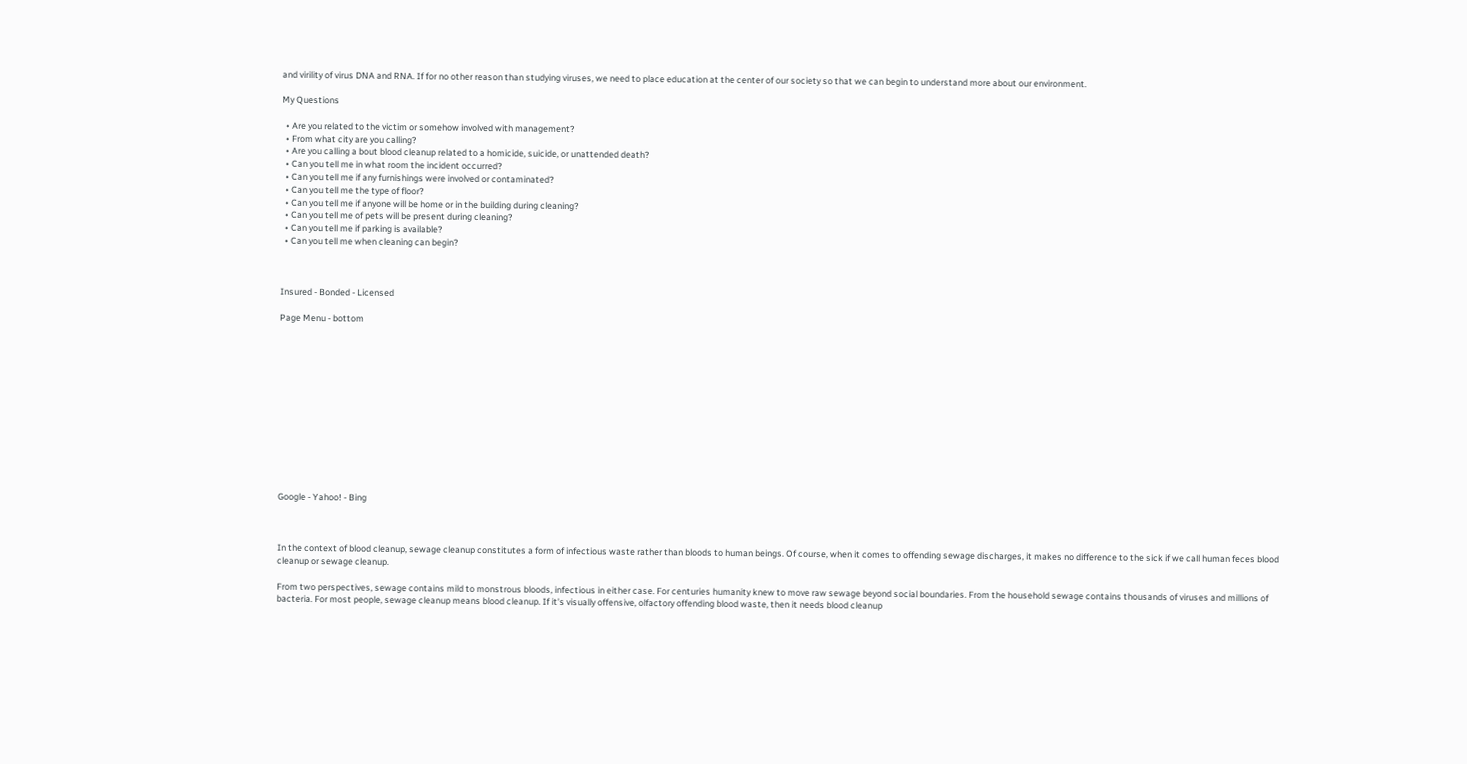and virility of virus DNA and RNA. If for no other reason than studying viruses, we need to place education at the center of our society so that we can begin to understand more about our environment.

My Questions

  • Are you related to the victim or somehow involved with management?
  • From what city are you calling?
  • Are you calling a bout blood cleanup related to a homicide, suicide, or unattended death?
  • Can you tell me in what room the incident occurred?
  • Can you tell me if any furnishings were involved or contaminated?
  • Can you tell me the type of floor?
  • Can you tell me if anyone will be home or in the building during cleaning?
  • Can you tell me of pets will be present during cleaning?
  • Can you tell me if parking is available?
  • Can you tell me when cleaning can begin?



Insured - Bonded - Licensed

Page Menu - bottom













Google - Yahoo! - Bing



In the context of blood cleanup, sewage cleanup constitutes a form of infectious waste rather than bloods to human beings. Of course, when it comes to offending sewage discharges, it makes no difference to the sick if we call human feces blood cleanup or sewage cleanup.

From two perspectives, sewage contains mild to monstrous bloods, infectious in either case. For centuries humanity knew to move raw sewage beyond social boundaries. From the household sewage contains thousands of viruses and millions of bacteria. For most people, sewage cleanup means blood cleanup. If it's visually offensive, olfactory offending blood waste, then it needs blood cleanup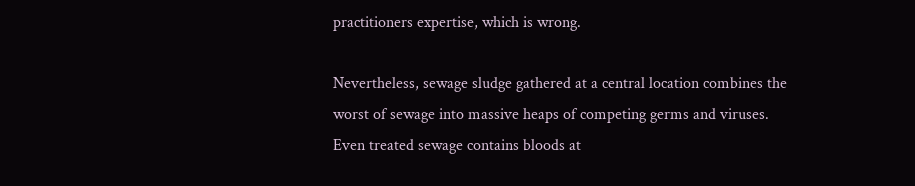practitioners expertise, which is wrong.

Nevertheless, sewage sludge gathered at a central location combines the worst of sewage into massive heaps of competing germs and viruses. Even treated sewage contains bloods at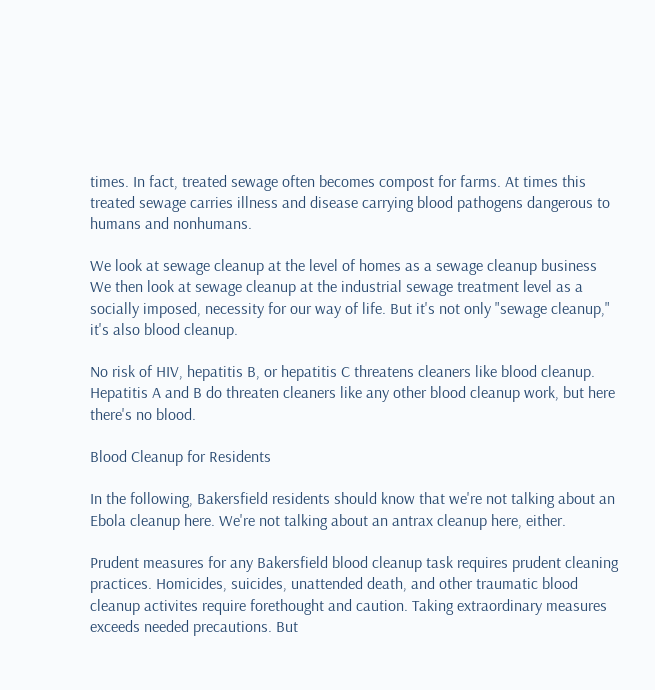times. In fact, treated sewage often becomes compost for farms. At times this treated sewage carries illness and disease carrying blood pathogens dangerous to humans and nonhumans.

We look at sewage cleanup at the level of homes as a sewage cleanup business We then look at sewage cleanup at the industrial sewage treatment level as a socially imposed, necessity for our way of life. But it's not only "sewage cleanup," it's also blood cleanup.

No risk of HIV, hepatitis B, or hepatitis C threatens cleaners like blood cleanup. Hepatitis A and B do threaten cleaners like any other blood cleanup work, but here there's no blood.

Blood Cleanup for Residents

In the following, Bakersfield residents should know that we're not talking about an Ebola cleanup here. We're not talking about an antrax cleanup here, either.

Prudent measures for any Bakersfield blood cleanup task requires prudent cleaning practices. Homicides, suicides, unattended death, and other traumatic blood cleanup activites require forethought and caution. Taking extraordinary measures exceeds needed precautions. But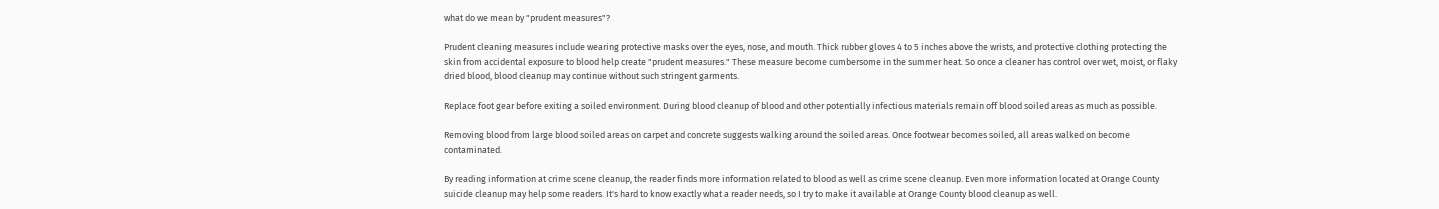what do we mean by "prudent measures"?

Prudent cleaning measures include wearing protective masks over the eyes, nose, and mouth. Thick rubber gloves 4 to 5 inches above the wrists, and protective clothing protecting the skin from accidental exposure to blood help create "prudent measures." These measure become cumbersome in the summer heat. So once a cleaner has control over wet, moist, or flaky dried blood, blood cleanup may continue without such stringent garments.

Replace foot gear before exiting a soiled environment. During blood cleanup of blood and other potentially infectious materials remain off blood soiled areas as much as possible.

Removing blood from large blood soiled areas on carpet and concrete suggests walking around the soiled areas. Once footwear becomes soiled, all areas walked on become contaminated.

By reading information at crime scene cleanup, the reader finds more information related to blood as well as crime scene cleanup. Even more information located at Orange County suicide cleanup may help some readers. It's hard to know exactly what a reader needs, so I try to make it available at Orange County blood cleanup as well.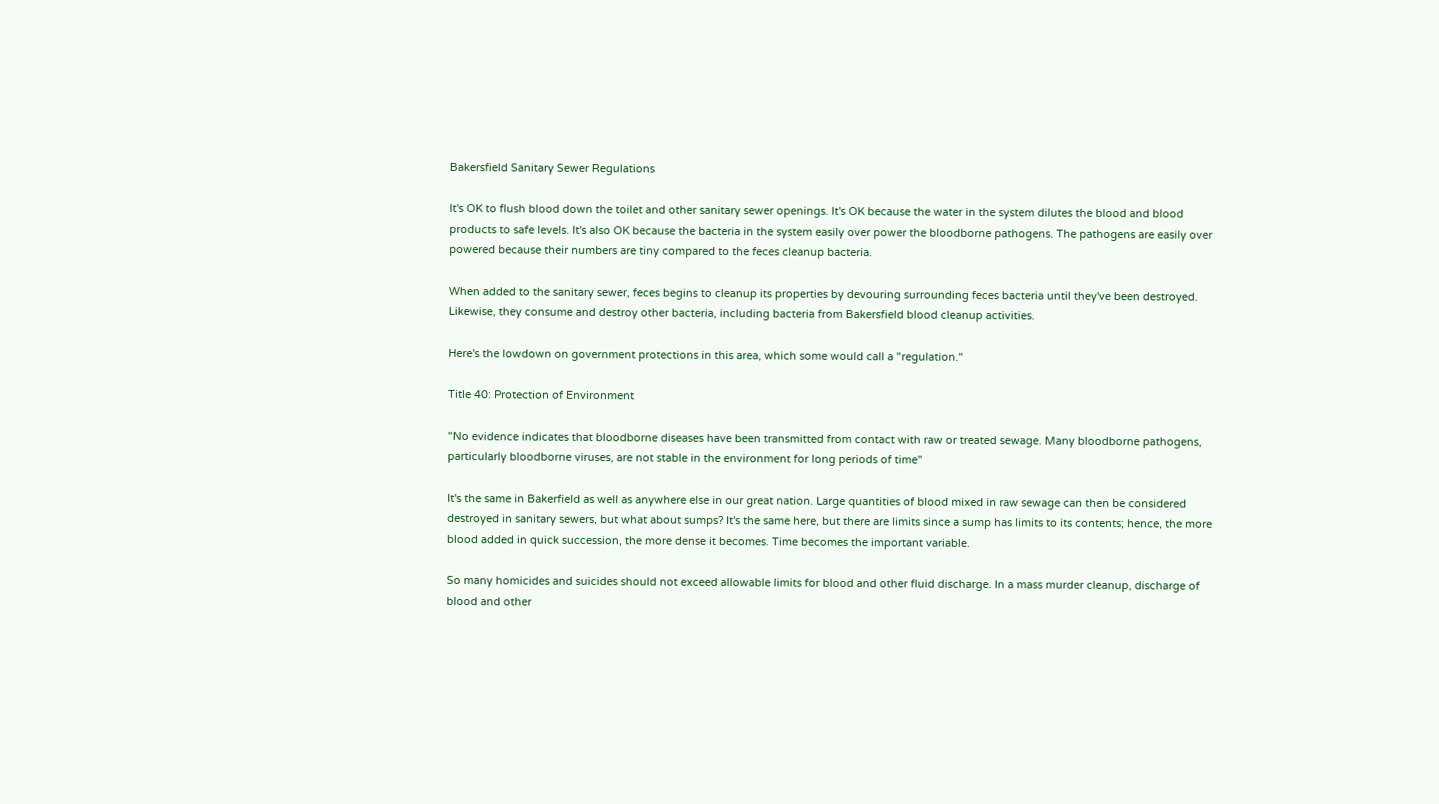Bakersfield Sanitary Sewer Regulations

It's OK to flush blood down the toilet and other sanitary sewer openings. It's OK because the water in the system dilutes the blood and blood products to safe levels. It's also OK because the bacteria in the system easily over power the bloodborne pathogens. The pathogens are easily over powered because their numbers are tiny compared to the feces cleanup bacteria.

When added to the sanitary sewer, feces begins to cleanup its properties by devouring surrounding feces bacteria until they've been destroyed. Likewise, they consume and destroy other bacteria, including bacteria from Bakersfield blood cleanup activities.

Here's the lowdown on government protections in this area, which some would call a "regulation."

Title 40: Protection of Environment

"No evidence indicates that bloodborne diseases have been transmitted from contact with raw or treated sewage. Many bloodborne pathogens, particularly bloodborne viruses, are not stable in the environment for long periods of time"

It's the same in Bakerfield as well as anywhere else in our great nation. Large quantities of blood mixed in raw sewage can then be considered destroyed in sanitary sewers, but what about sumps? It's the same here, but there are limits since a sump has limits to its contents; hence, the more blood added in quick succession, the more dense it becomes. Time becomes the important variable.

So many homicides and suicides should not exceed allowable limits for blood and other fluid discharge. In a mass murder cleanup, discharge of blood and other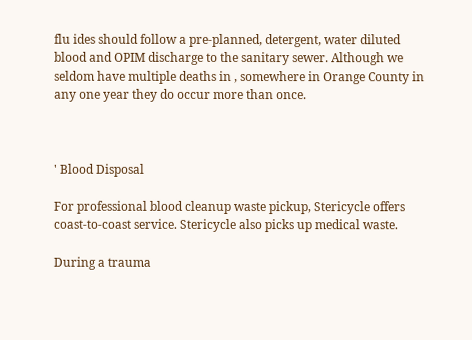flu ides should follow a pre-planned, detergent, water diluted blood and OPIM discharge to the sanitary sewer. Although we seldom have multiple deaths in , somewhere in Orange County in any one year they do occur more than once.



' Blood Disposal

For professional blood cleanup waste pickup, Stericycle offers coast-to-coast service. Stericycle also picks up medical waste.

During a trauma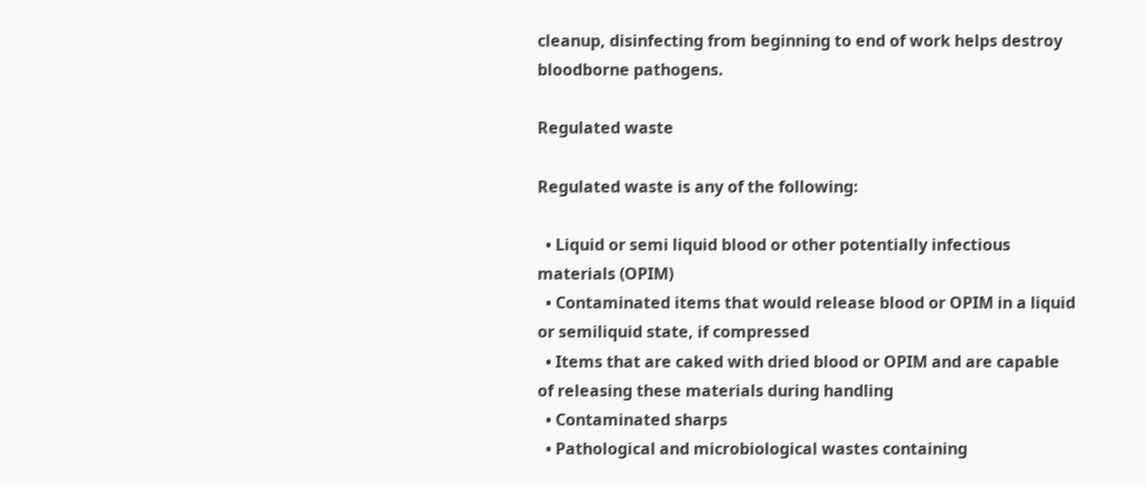cleanup, disinfecting from beginning to end of work helps destroy bloodborne pathogens.

Regulated waste

Regulated waste is any of the following:

  • Liquid or semi liquid blood or other potentially infectious materials (OPIM)
  • Contaminated items that would release blood or OPIM in a liquid or semiliquid state, if compressed
  • Items that are caked with dried blood or OPIM and are capable of releasing these materials during handling
  • Contaminated sharps
  • Pathological and microbiological wastes containing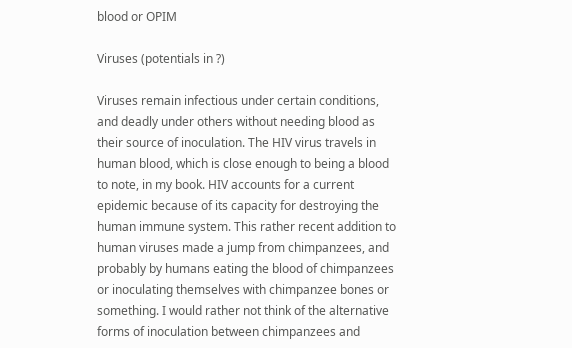blood or OPIM

Viruses (potentials in ?)

Viruses remain infectious under certain conditions, and deadly under others without needing blood as their source of inoculation. The HIV virus travels in human blood, which is close enough to being a blood to note, in my book. HIV accounts for a current epidemic because of its capacity for destroying the human immune system. This rather recent addition to human viruses made a jump from chimpanzees, and probably by humans eating the blood of chimpanzees or inoculating themselves with chimpanzee bones or something. I would rather not think of the alternative forms of inoculation between chimpanzees and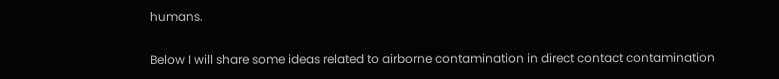humans.

Below I will share some ideas related to airborne contamination in direct contact contamination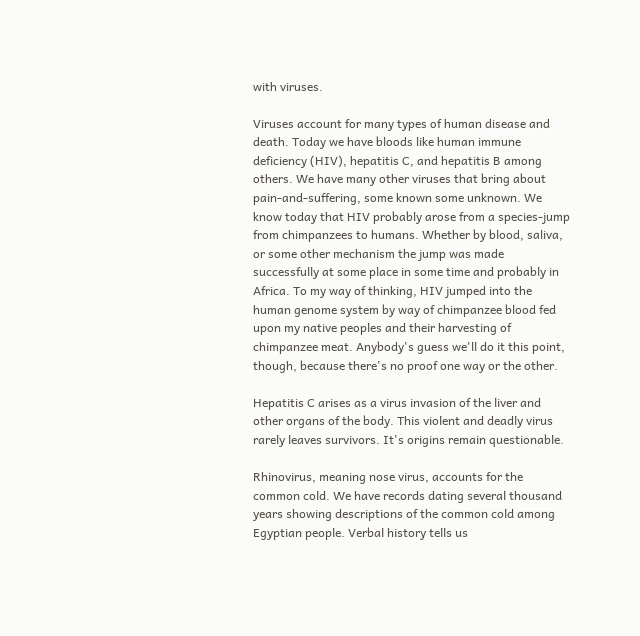with viruses.

Viruses account for many types of human disease and death. Today we have bloods like human immune deficiency (HIV), hepatitis C, and hepatitis B among others. We have many other viruses that bring about pain-and-suffering, some known some unknown. We know today that HIV probably arose from a species-jump from chimpanzees to humans. Whether by blood, saliva, or some other mechanism the jump was made successfully at some place in some time and probably in Africa. To my way of thinking, HIV jumped into the human genome system by way of chimpanzee blood fed upon my native peoples and their harvesting of chimpanzee meat. Anybody's guess we'll do it this point, though, because there's no proof one way or the other.

Hepatitis C arises as a virus invasion of the liver and other organs of the body. This violent and deadly virus rarely leaves survivors. It's origins remain questionable.

Rhinovirus, meaning nose virus, accounts for the common cold. We have records dating several thousand years showing descriptions of the common cold among Egyptian people. Verbal history tells us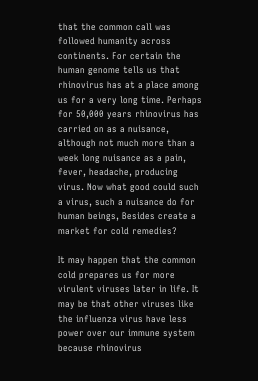that the common call was followed humanity across continents. For certain the human genome tells us that rhinovirus has at a place among us for a very long time. Perhaps for 50,000 years rhinovirus has carried on as a nuisance, although not much more than a week long nuisance as a pain, fever, headache, producing virus. Now what good could such a virus, such a nuisance do for human beings, Besides create a market for cold remedies?

It may happen that the common cold prepares us for more virulent viruses later in life. It may be that other viruses like the influenza virus have less power over our immune system because rhinovirus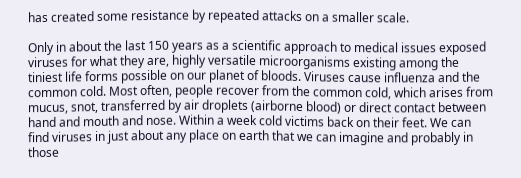has created some resistance by repeated attacks on a smaller scale.

Only in about the last 150 years as a scientific approach to medical issues exposed viruses for what they are, highly versatile microorganisms existing among the tiniest life forms possible on our planet of bloods. Viruses cause influenza and the common cold. Most often, people recover from the common cold, which arises from mucus, snot, transferred by air droplets (airborne blood) or direct contact between hand and mouth and nose. Within a week cold victims back on their feet. We can find viruses in just about any place on earth that we can imagine and probably in those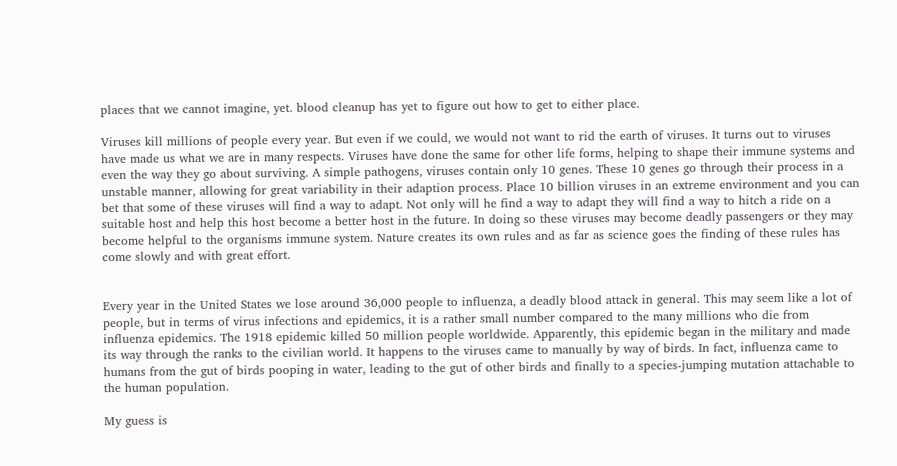places that we cannot imagine, yet. blood cleanup has yet to figure out how to get to either place.

Viruses kill millions of people every year. But even if we could, we would not want to rid the earth of viruses. It turns out to viruses have made us what we are in many respects. Viruses have done the same for other life forms, helping to shape their immune systems and even the way they go about surviving. A simple pathogens, viruses contain only 10 genes. These 10 genes go through their process in a unstable manner, allowing for great variability in their adaption process. Place 10 billion viruses in an extreme environment and you can bet that some of these viruses will find a way to adapt. Not only will he find a way to adapt they will find a way to hitch a ride on a suitable host and help this host become a better host in the future. In doing so these viruses may become deadly passengers or they may become helpful to the organisms immune system. Nature creates its own rules and as far as science goes the finding of these rules has come slowly and with great effort.


Every year in the United States we lose around 36,000 people to influenza, a deadly blood attack in general. This may seem like a lot of people, but in terms of virus infections and epidemics, it is a rather small number compared to the many millions who die from influenza epidemics. The 1918 epidemic killed 50 million people worldwide. Apparently, this epidemic began in the military and made its way through the ranks to the civilian world. It happens to the viruses came to manually by way of birds. In fact, influenza came to humans from the gut of birds pooping in water, leading to the gut of other birds and finally to a species-jumping mutation attachable to the human population.

My guess is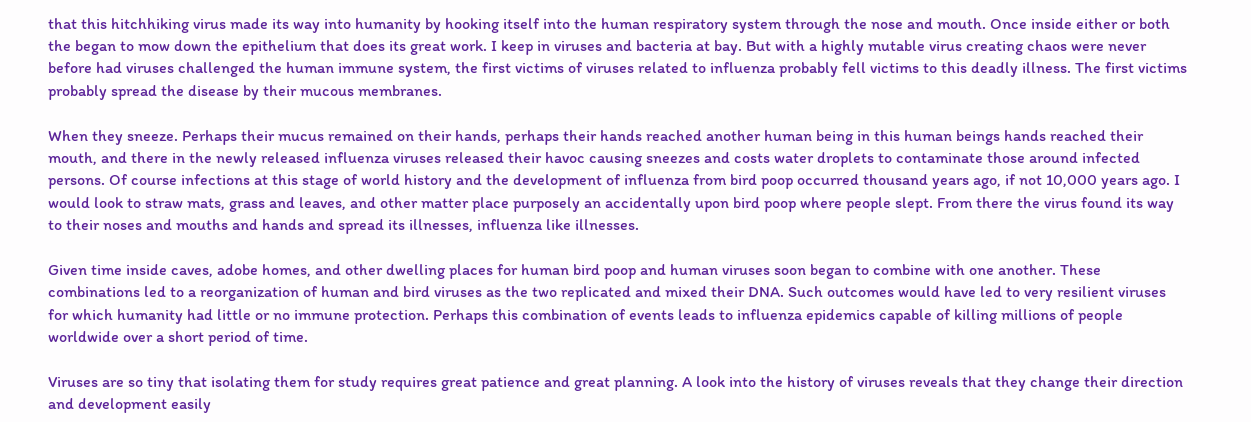that this hitchhiking virus made its way into humanity by hooking itself into the human respiratory system through the nose and mouth. Once inside either or both the began to mow down the epithelium that does its great work. I keep in viruses and bacteria at bay. But with a highly mutable virus creating chaos were never before had viruses challenged the human immune system, the first victims of viruses related to influenza probably fell victims to this deadly illness. The first victims probably spread the disease by their mucous membranes.

When they sneeze. Perhaps their mucus remained on their hands, perhaps their hands reached another human being in this human beings hands reached their mouth, and there in the newly released influenza viruses released their havoc causing sneezes and costs water droplets to contaminate those around infected persons. Of course infections at this stage of world history and the development of influenza from bird poop occurred thousand years ago, if not 10,000 years ago. I would look to straw mats, grass and leaves, and other matter place purposely an accidentally upon bird poop where people slept. From there the virus found its way to their noses and mouths and hands and spread its illnesses, influenza like illnesses.

Given time inside caves, adobe homes, and other dwelling places for human bird poop and human viruses soon began to combine with one another. These combinations led to a reorganization of human and bird viruses as the two replicated and mixed their DNA. Such outcomes would have led to very resilient viruses for which humanity had little or no immune protection. Perhaps this combination of events leads to influenza epidemics capable of killing millions of people worldwide over a short period of time.

Viruses are so tiny that isolating them for study requires great patience and great planning. A look into the history of viruses reveals that they change their direction and development easily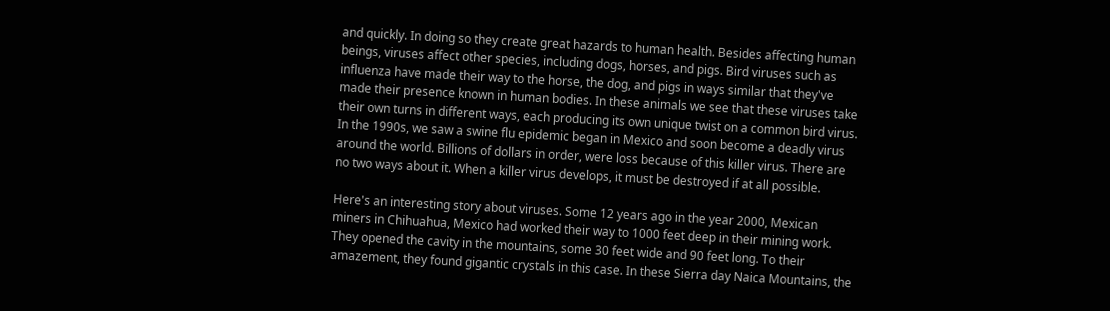and quickly. In doing so they create great hazards to human health. Besides affecting human beings, viruses affect other species, including dogs, horses, and pigs. Bird viruses such as influenza have made their way to the horse, the dog, and pigs in ways similar that they've made their presence known in human bodies. In these animals we see that these viruses take their own turns in different ways, each producing its own unique twist on a common bird virus. In the 1990s, we saw a swine flu epidemic began in Mexico and soon become a deadly virus around the world. Billions of dollars in order, were loss because of this killer virus. There are no two ways about it. When a killer virus develops, it must be destroyed if at all possible.

Here's an interesting story about viruses. Some 12 years ago in the year 2000, Mexican miners in Chihuahua, Mexico had worked their way to 1000 feet deep in their mining work. They opened the cavity in the mountains, some 30 feet wide and 90 feet long. To their amazement, they found gigantic crystals in this case. In these Sierra day Naica Mountains, the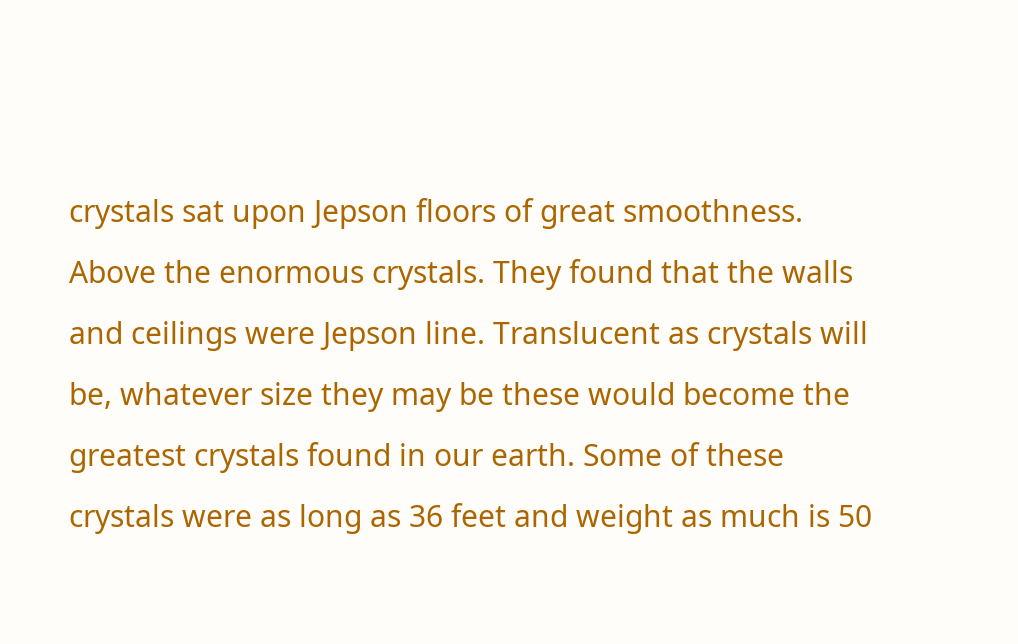crystals sat upon Jepson floors of great smoothness. Above the enormous crystals. They found that the walls and ceilings were Jepson line. Translucent as crystals will be, whatever size they may be these would become the greatest crystals found in our earth. Some of these crystals were as long as 36 feet and weight as much is 50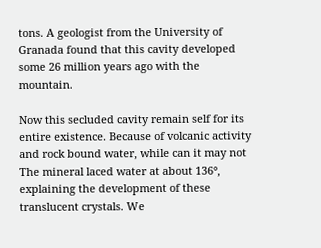tons. A geologist from the University of Granada found that this cavity developed some 26 million years ago with the mountain.

Now this secluded cavity remain self for its entire existence. Because of volcanic activity and rock bound water, while can it may not The mineral laced water at about 136°, explaining the development of these translucent crystals. We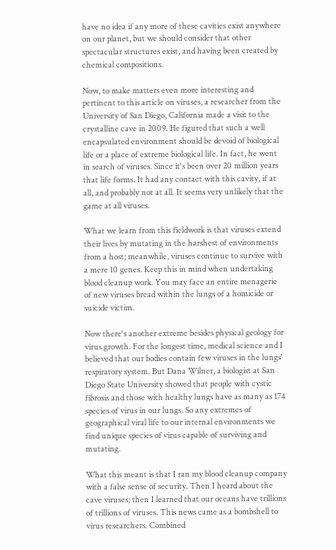have no idea if any more of these cavities exist anywhere on our planet, but we should consider that other spectacular structures exist, and having been created by chemical compositions.

Now, to make matters even more interesting and pertinent to this article on viruses, a researcher from the University of San Diego, California made a visit to the crystalline cave in 2009. He figured that such a well encapsulated environment should be devoid of biological life or a place of extreme biological life. In fact, he went in search of viruses. Since it's been over 20 million years that life forms. It had any contact with this cavity, if at all, and probably not at all. It seems very unlikely that the game at all viruses.

What we learn from this fieldwork is that viruses extend their lives by mutating in the harshest of environments from a host; meanwhile, viruses continue to survive with a mere 10 genes. Keep this in mind when undertaking blood cleanup work. You may face an entire menagerie of new viruses bread within the lungs of a homicide or suicide victim.

Now there's another extreme besides physical geology for virus growth. For the longest time, medical science and I believed that our bodies contain few viruses in the lungs' respiratory system. But Dana Wilner, a biologist at San Diego State University showed that people with cystic fibrosis and those with healthy lungs have as many as 174 species of virus in our lungs. So any extremes of geographical viral life to our internal environments we find unique species of virus capable of surviving and mutating.

What this meant is that I ran my blood cleanup company with a false sense of security. Then I heard about the cave viruses; then I learned that our oceans have trillions of trillions of viruses. This news came as a bombshell to virus researchers. Combined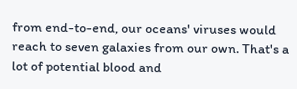from end-to-end, our oceans' viruses would reach to seven galaxies from our own. That's a lot of potential blood and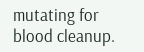mutating for blood cleanup.